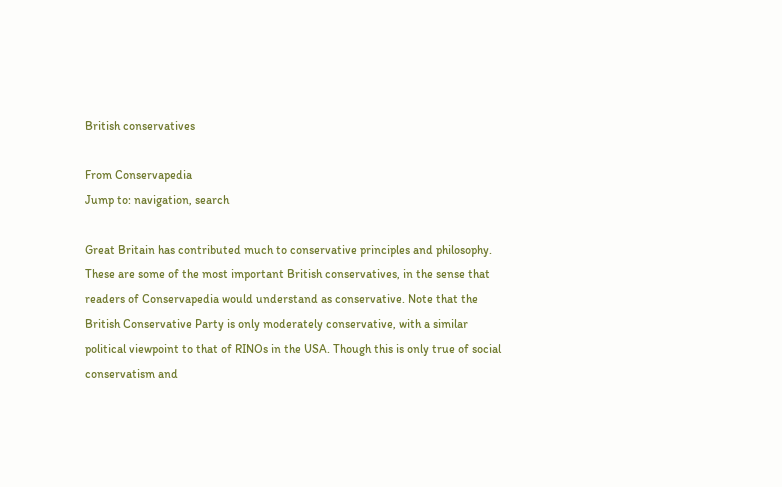British conservatives

From Conservapedia
Jump to: navigation, search

Great Britain has contributed much to conservative principles and philosophy. These are some of the most important British conservatives, in the sense that readers of Conservapedia would understand as conservative. Note that the British Conservative Party is only moderately conservative, with a similar political viewpoint to that of RINOs in the USA. Though this is only true of social conservatism and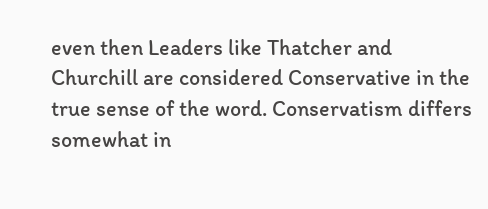even then Leaders like Thatcher and Churchill are considered Conservative in the true sense of the word. Conservatism differs somewhat in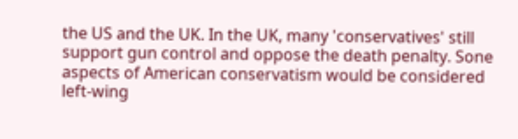the US and the UK. In the UK, many 'conservatives' still support gun control and oppose the death penalty. Sone aspects of American conservatism would be considered left-wing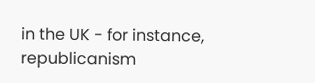in the UK - for instance, republicanism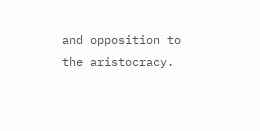and opposition to the aristocracy.